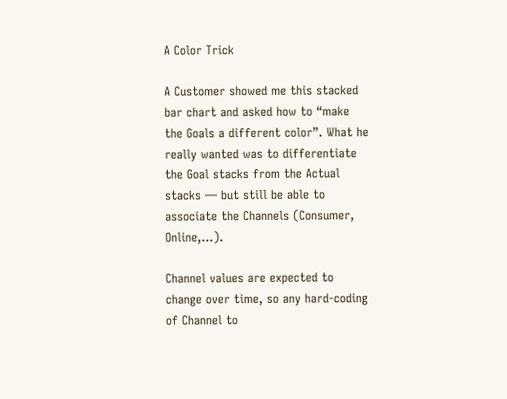A Color Trick

A Customer showed me this stacked bar chart and asked how to “make the Goals a different color”. What he really wanted was to differentiate the Goal stacks from the Actual stacks — but still be able to associate the Channels (Consumer, Online,…).

Channel values are expected to change over time, so any hard-coding of Channel to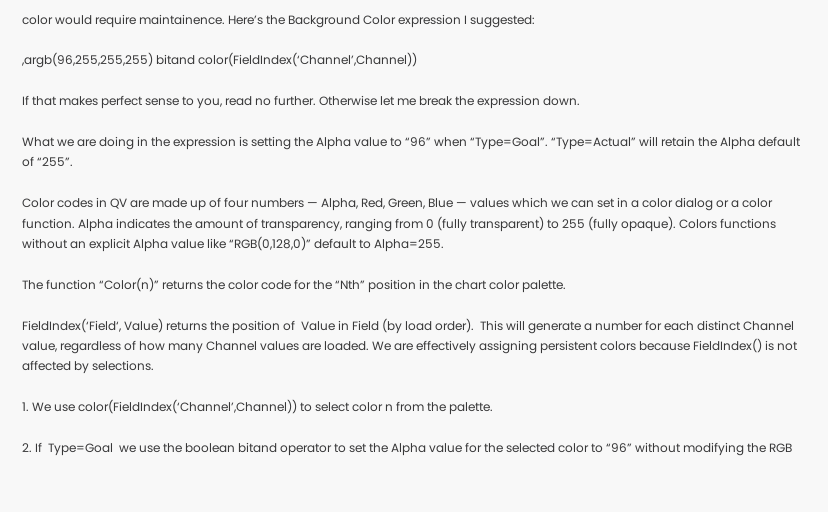color would require maintainence. Here’s the Background Color expression I suggested:

,argb(96,255,255,255) bitand color(FieldIndex(‘Channel’,Channel))

If that makes perfect sense to you, read no further. Otherwise let me break the expression down.

What we are doing in the expression is setting the Alpha value to “96” when “Type=Goal”. “Type=Actual” will retain the Alpha default of “255”.

Color codes in QV are made up of four numbers — Alpha, Red, Green, Blue — values which we can set in a color dialog or a color function. Alpha indicates the amount of transparency, ranging from 0 (fully transparent) to 255 (fully opaque). Colors functions without an explicit Alpha value like “RGB(0,128,0)” default to Alpha=255.

The function “Color(n)” returns the color code for the “Nth” position in the chart color palette.

FieldIndex(‘Field‘, Value) returns the position of  Value in Field (by load order).  This will generate a number for each distinct Channel value, regardless of how many Channel values are loaded. We are effectively assigning persistent colors because FieldIndex() is not affected by selections.

1. We use color(FieldIndex(‘Channel’,Channel)) to select color n from the palette.

2. If  Type=Goal  we use the boolean bitand operator to set the Alpha value for the selected color to “96” without modifying the RGB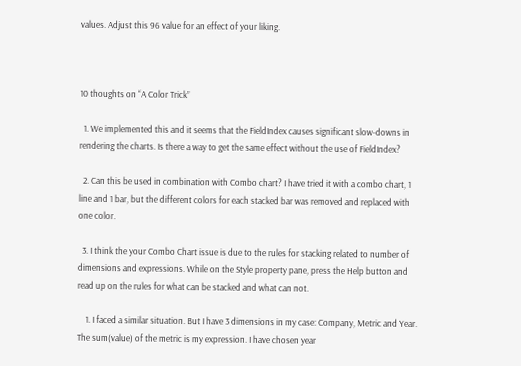values. Adjust this 96 value for an effect of your liking.



10 thoughts on “A Color Trick”

  1. We implemented this and it seems that the FieldIndex causes significant slow-downs in rendering the charts. Is there a way to get the same effect without the use of FieldIndex?

  2. Can this be used in combination with Combo chart? I have tried it with a combo chart, 1 line and 1 bar, but the different colors for each stacked bar was removed and replaced with one color.

  3. I think the your Combo Chart issue is due to the rules for stacking related to number of dimensions and expressions. While on the Style property pane, press the Help button and read up on the rules for what can be stacked and what can not.

    1. I faced a similar situation. But I have 3 dimensions in my case: Company, Metric and Year. The sum(value) of the metric is my expression. I have chosen year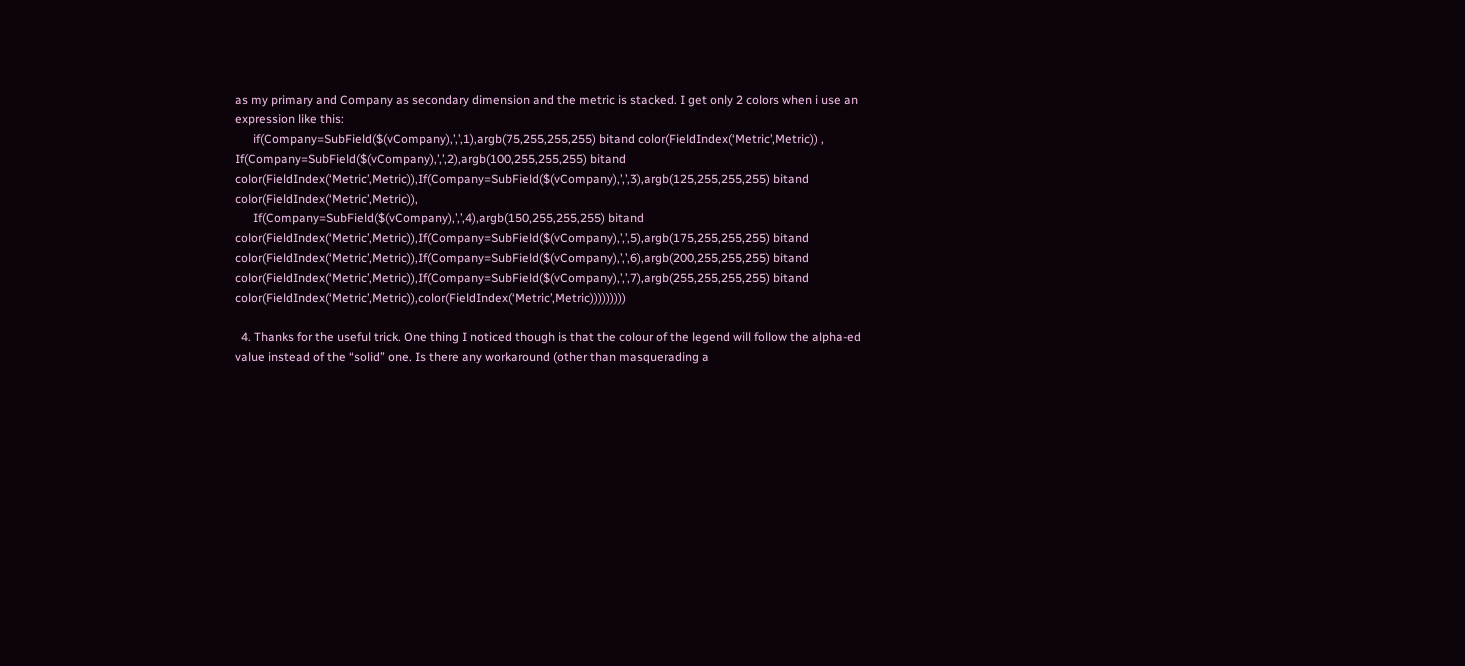as my primary and Company as secondary dimension and the metric is stacked. I get only 2 colors when i use an expression like this:
      if(Company=SubField($(vCompany),’,’,1),argb(75,255,255,255) bitand color(FieldIndex(‘Metric’,Metric)) , If(Company=SubField($(vCompany),’,’,2),argb(100,255,255,255) bitand color(FieldIndex(‘Metric’,Metric)),If(Company=SubField($(vCompany),’,’,3),argb(125,255,255,255) bitand color(FieldIndex(‘Metric’,Metric)),
      If(Company=SubField($(vCompany),’,’,4),argb(150,255,255,255) bitand color(FieldIndex(‘Metric’,Metric)),If(Company=SubField($(vCompany),’,’,5),argb(175,255,255,255) bitand color(FieldIndex(‘Metric’,Metric)),If(Company=SubField($(vCompany),’,’,6),argb(200,255,255,255) bitand color(FieldIndex(‘Metric’,Metric)),If(Company=SubField($(vCompany),’,’,7),argb(255,255,255,255) bitand color(FieldIndex(‘Metric’,Metric)),color(FieldIndex(‘Metric’,Metric)))))))))

  4. Thanks for the useful trick. One thing I noticed though is that the colour of the legend will follow the alpha-ed value instead of the “solid” one. Is there any workaround (other than masquerading a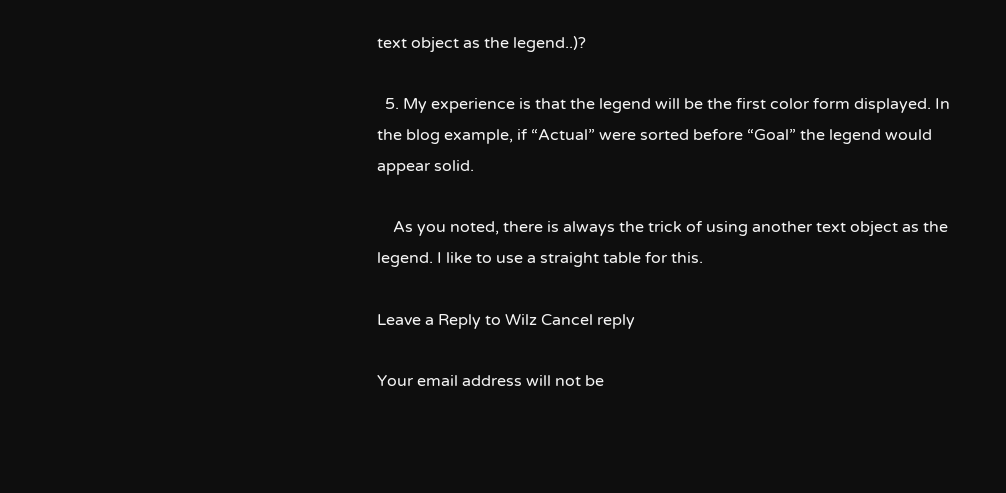text object as the legend..)?

  5. My experience is that the legend will be the first color form displayed. In the blog example, if “Actual” were sorted before “Goal” the legend would appear solid.

    As you noted, there is always the trick of using another text object as the legend. I like to use a straight table for this.

Leave a Reply to Wilz Cancel reply

Your email address will not be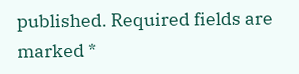published. Required fields are marked *